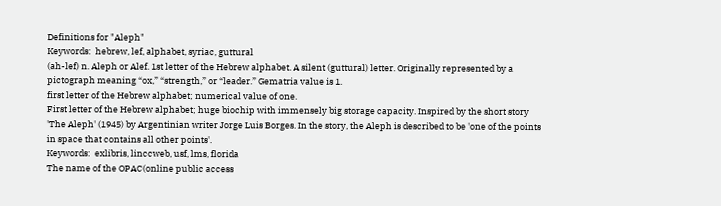Definitions for "Aleph"
Keywords:  hebrew, lef, alphabet, syriac, guttural
(ah-lef) n. Aleph or Alef. 1st letter of the Hebrew alphabet. A silent (guttural) letter. Originally represented by a pictograph meaning “ox,” “strength,” or “leader.” Gematria value is 1.
first letter of the Hebrew alphabet; numerical value of one.
First letter of the Hebrew alphabet; huge biochip with immensely big storage capacity. Inspired by the short story 'The Aleph' (1945) by Argentinian writer Jorge Luis Borges. In the story, the Aleph is described to be 'one of the points in space that contains all other points'.
Keywords:  exlibris, linccweb, usf, lms, florida
The name of the OPAC(online public access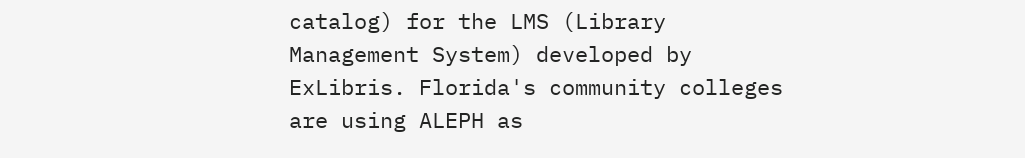catalog) for the LMS (Library Management System) developed by ExLibris. Florida's community colleges are using ALEPH as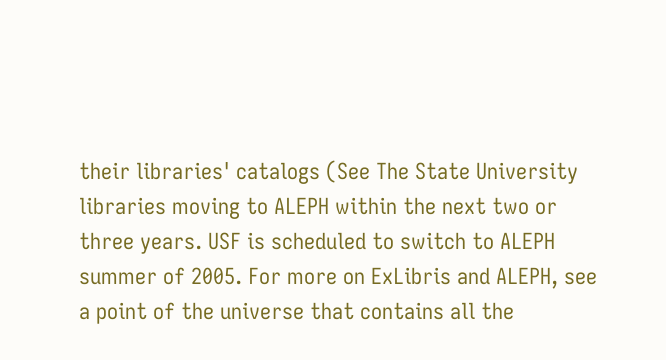their libraries' catalogs (See The State University libraries moving to ALEPH within the next two or three years. USF is scheduled to switch to ALEPH summer of 2005. For more on ExLibris and ALEPH, see
a point of the universe that contains all the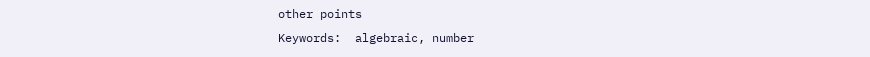other points
Keywords:  algebraic, number